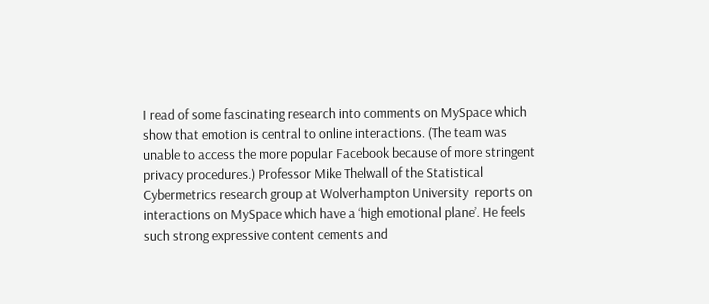I read of some fascinating research into comments on MySpace which show that emotion is central to online interactions. (The team was unable to access the more popular Facebook because of more stringent privacy procedures.) Professor Mike Thelwall of the Statistical Cybermetrics research group at Wolverhampton University  reports on interactions on MySpace which have a ‘high emotional plane’. He feels such strong expressive content cements and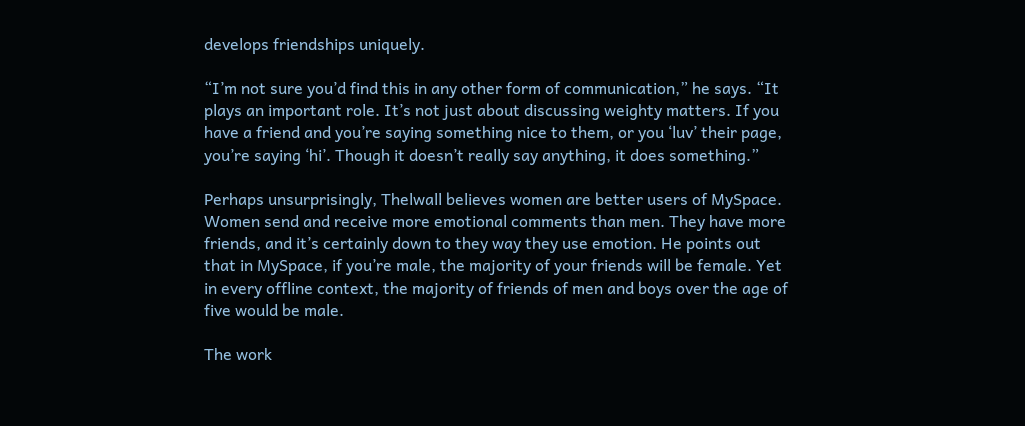develops friendships uniquely.

“I’m not sure you’d find this in any other form of communication,” he says. “It plays an important role. It’s not just about discussing weighty matters. If you have a friend and you’re saying something nice to them, or you ‘luv’ their page, you’re saying ‘hi’. Though it doesn’t really say anything, it does something.”

Perhaps unsurprisingly, Thelwall believes women are better users of MySpace. Women send and receive more emotional comments than men. They have more friends, and it’s certainly down to they way they use emotion. He points out that in MySpace, if you’re male, the majority of your friends will be female. Yet in every offline context, the majority of friends of men and boys over the age of five would be male.

The work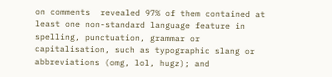on comments  revealed 97% of them contained at least one non-standard language feature in spelling, punctuation, grammar or capitalisation, such as typographic slang or abbreviations (omg, lol, hugz); and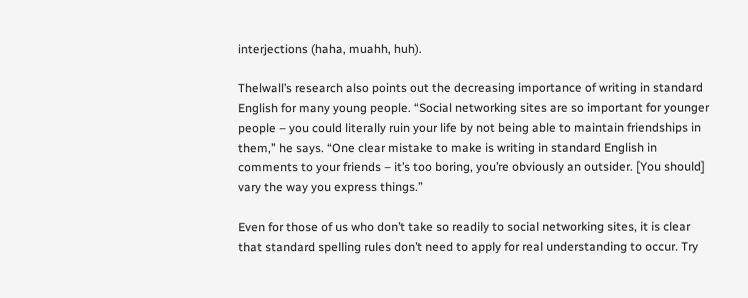interjections (haha, muahh, huh).

Thelwall’s research also points out the decreasing importance of writing in standard English for many young people. “Social networking sites are so important for younger people – you could literally ruin your life by not being able to maintain friendships in them,” he says. “One clear mistake to make is writing in standard English in comments to your friends – it’s too boring, you’re obviously an outsider. [You should] vary the way you express things.”

Even for those of us who don’t take so readily to social networking sites, it is clear that standard spelling rules don’t need to apply for real understanding to occur. Try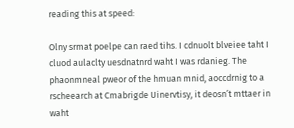reading this at speed:

Olny srmat poelpe can raed tihs. I cdnuolt blveiee taht I cluod aulaclty uesdnatnrd waht I was rdanieg. The phaonmneal pweor of the hmuan mnid, aoccdrnig to a rscheearch at Cmabrigde Uinervtisy, it deosn’t mttaer in waht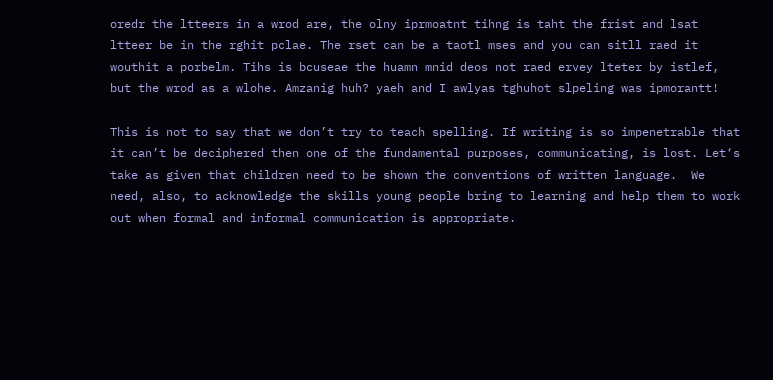oredr the ltteers in a wrod are, the olny iprmoatnt tihng is taht the frist and lsat ltteer be in the rghit pclae. The rset can be a taotl mses and you can sitll raed it wouthit a porbelm. Tihs is bcuseae the huamn mnid deos not raed ervey lteter by istlef, but the wrod as a wlohe. Amzanig huh? yaeh and I awlyas tghuhot slpeling was ipmorantt!

This is not to say that we don’t try to teach spelling. If writing is so impenetrable that it can’t be deciphered then one of the fundamental purposes, communicating, is lost. Let‘s take as given that children need to be shown the conventions of written language.  We need, also, to acknowledge the skills young people bring to learning and help them to work out when formal and informal communication is appropriate.